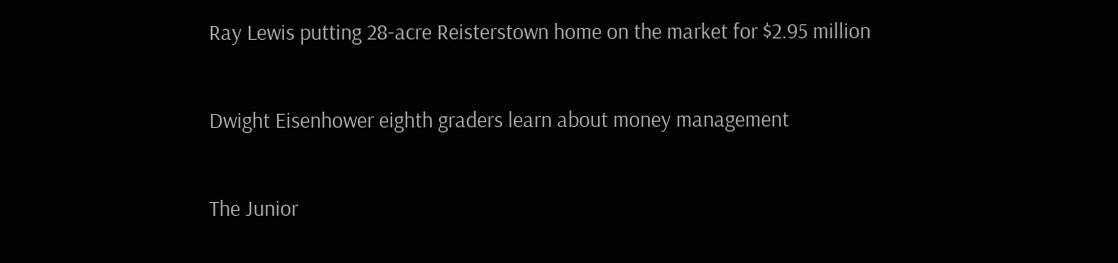Ray Lewis putting 28-acre Reisterstown home on the market for $2.95 million

Dwight Eisenhower eighth graders learn about money management

The Junior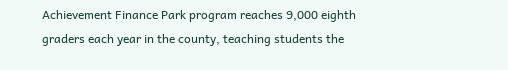Achievement Finance Park program reaches 9,000 eighth graders each year in the county, teaching students the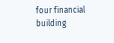four financial building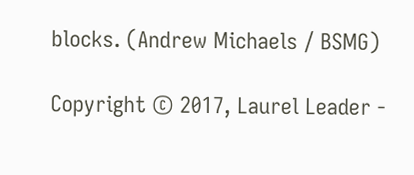blocks. (Andrew Michaels / BSMG)

Copyright © 2017, Laurel Leader -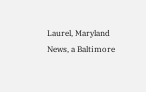Laurel, Maryland News, a Baltimore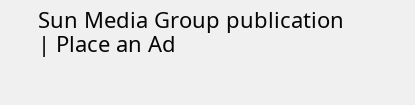Sun Media Group publication | Place an Ad